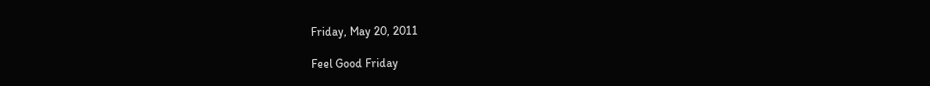Friday, May 20, 2011

Feel Good Friday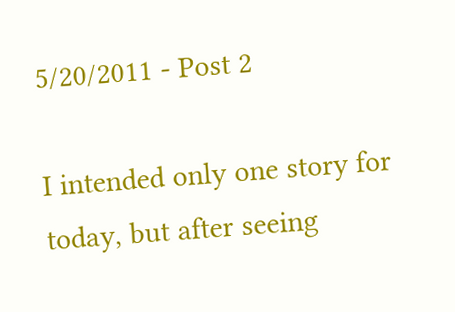5/20/2011 - Post 2

I intended only one story for today, but after seeing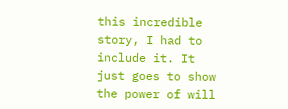this incredible story, I had to include it. It just goes to show the power of will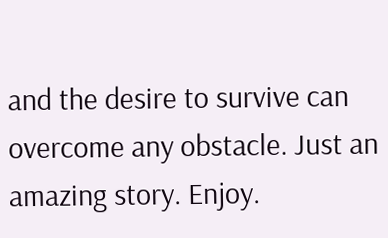and the desire to survive can overcome any obstacle. Just an amazing story. Enjoy.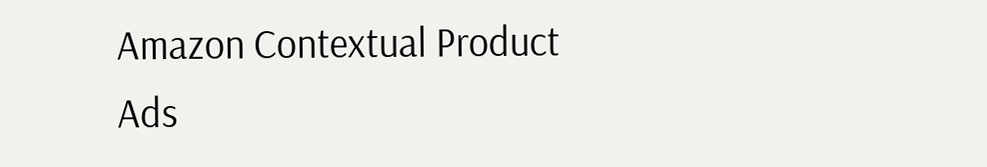Amazon Contextual Product Ads